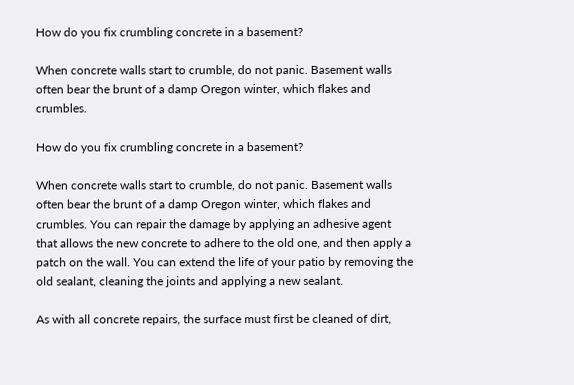How do you fix crumbling concrete in a basement?

When concrete walls start to crumble, do not panic. Basement walls often bear the brunt of a damp Oregon winter, which flakes and crumbles.

How do you fix crumbling concrete in a basement?

When concrete walls start to crumble, do not panic. Basement walls often bear the brunt of a damp Oregon winter, which flakes and crumbles. You can repair the damage by applying an adhesive agent that allows the new concrete to adhere to the old one, and then apply a patch on the wall. You can extend the life of your patio by removing the old sealant, cleaning the joints and applying a new sealant.

As with all concrete repairs, the surface must first be cleaned of dirt,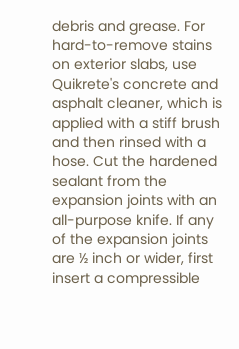debris and grease. For hard-to-remove stains on exterior slabs, use Quikrete's concrete and asphalt cleaner, which is applied with a stiff brush and then rinsed with a hose. Cut the hardened sealant from the expansion joints with an all-purpose knife. If any of the expansion joints are ½ inch or wider, first insert a compressible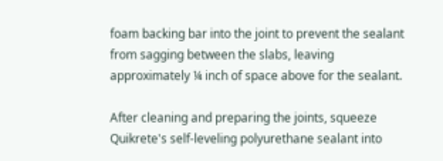foam backing bar into the joint to prevent the sealant from sagging between the slabs, leaving approximately ¼ inch of space above for the sealant.

After cleaning and preparing the joints, squeeze Quikrete's self-leveling polyurethane sealant into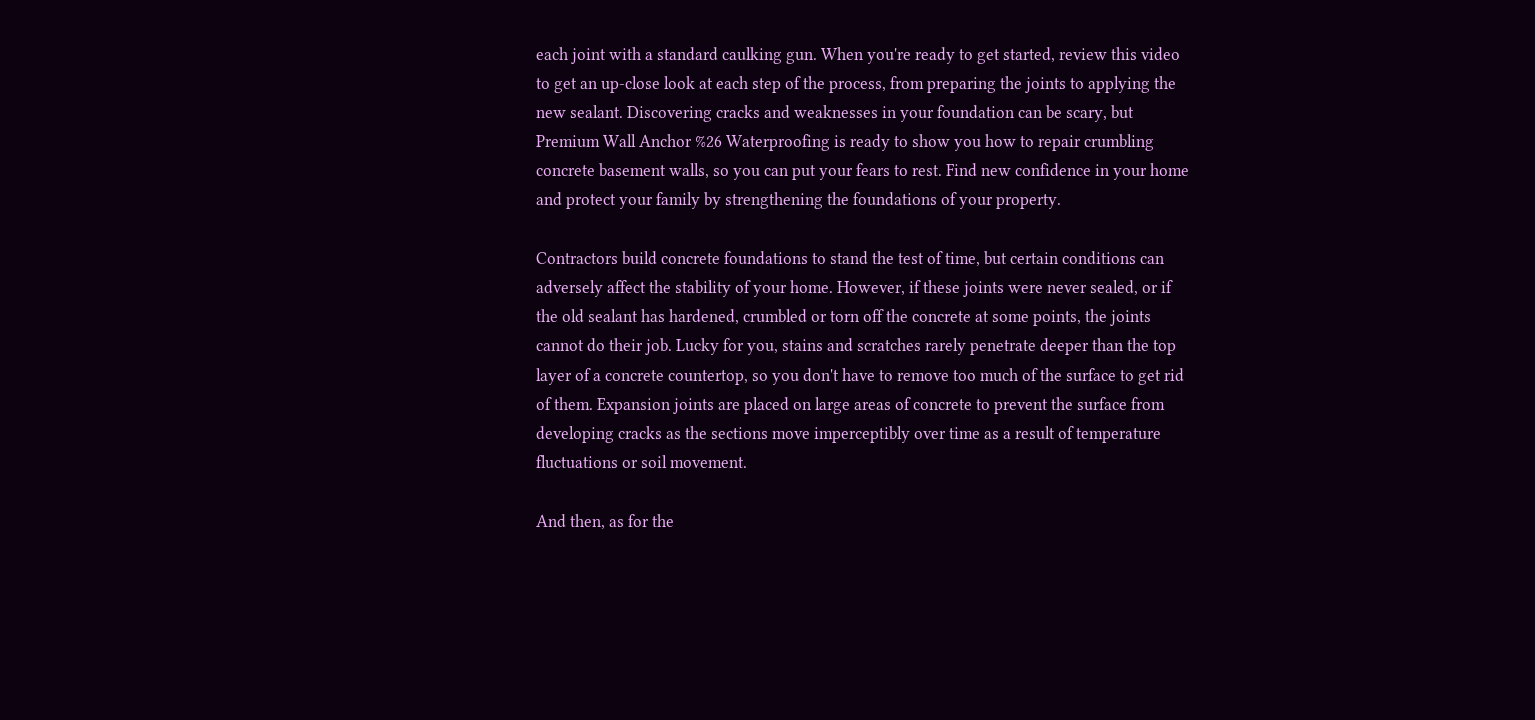each joint with a standard caulking gun. When you're ready to get started, review this video to get an up-close look at each step of the process, from preparing the joints to applying the new sealant. Discovering cracks and weaknesses in your foundation can be scary, but Premium Wall Anchor %26 Waterproofing is ready to show you how to repair crumbling concrete basement walls, so you can put your fears to rest. Find new confidence in your home and protect your family by strengthening the foundations of your property.

Contractors build concrete foundations to stand the test of time, but certain conditions can adversely affect the stability of your home. However, if these joints were never sealed, or if the old sealant has hardened, crumbled or torn off the concrete at some points, the joints cannot do their job. Lucky for you, stains and scratches rarely penetrate deeper than the top layer of a concrete countertop, so you don't have to remove too much of the surface to get rid of them. Expansion joints are placed on large areas of concrete to prevent the surface from developing cracks as the sections move imperceptibly over time as a result of temperature fluctuations or soil movement.

And then, as for the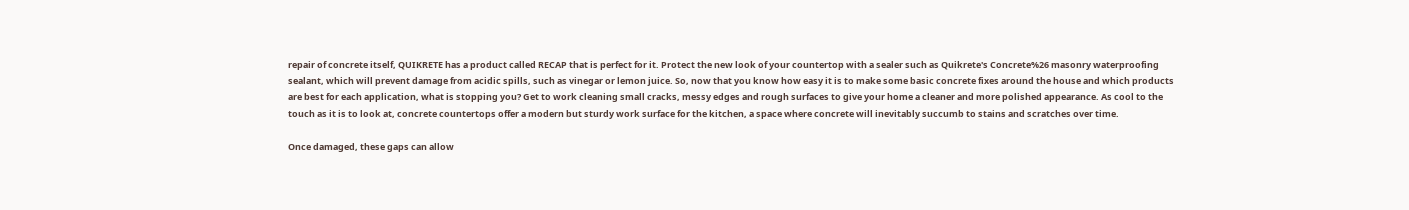repair of concrete itself, QUIKRETE has a product called RECAP that is perfect for it. Protect the new look of your countertop with a sealer such as Quikrete's Concrete%26 masonry waterproofing sealant, which will prevent damage from acidic spills, such as vinegar or lemon juice. So, now that you know how easy it is to make some basic concrete fixes around the house and which products are best for each application, what is stopping you? Get to work cleaning small cracks, messy edges and rough surfaces to give your home a cleaner and more polished appearance. As cool to the touch as it is to look at, concrete countertops offer a modern but sturdy work surface for the kitchen, a space where concrete will inevitably succumb to stains and scratches over time.

Once damaged, these gaps can allow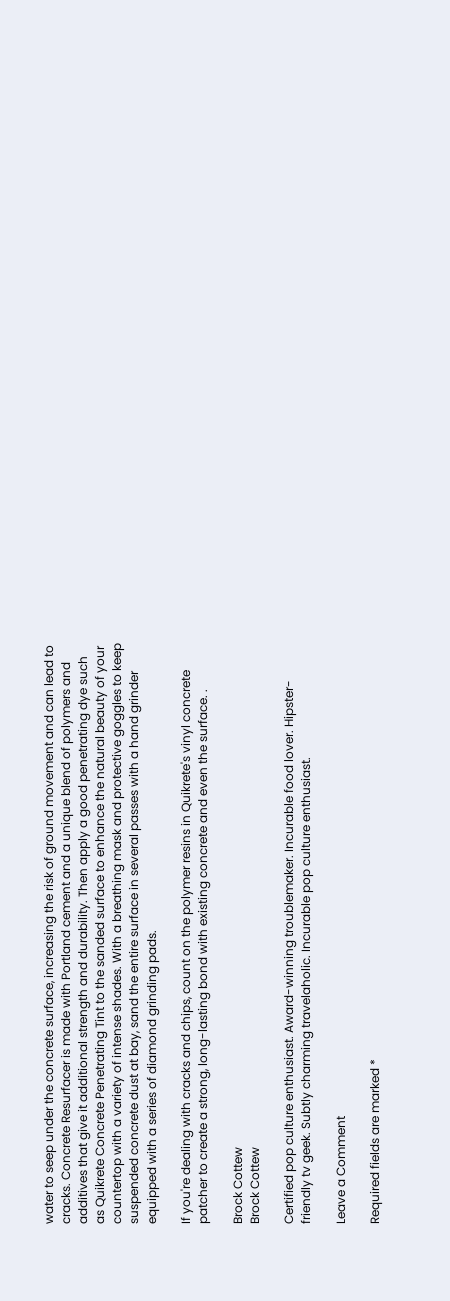water to seep under the concrete surface, increasing the risk of ground movement and can lead to cracks. Concrete Resurfacer is made with Portland cement and a unique blend of polymers and additives that give it additional strength and durability. Then apply a good penetrating dye such as Quikrete Concrete Penetrating Tint to the sanded surface to enhance the natural beauty of your countertop with a variety of intense shades. With a breathing mask and protective goggles to keep suspended concrete dust at bay, sand the entire surface in several passes with a hand grinder equipped with a series of diamond grinding pads.

If you're dealing with cracks and chips, count on the polymer resins in Quikrete's vinyl concrete patcher to create a strong, long-lasting bond with existing concrete and even the surface. .

Brock Cottew
Brock Cottew

Certified pop culture enthusiast. Award-winning troublemaker. Incurable food lover. Hipster-friendly tv geek. Subtly charming travelaholic. Incurable pop culture enthusiast.

Leave a Comment

Required fields are marked *